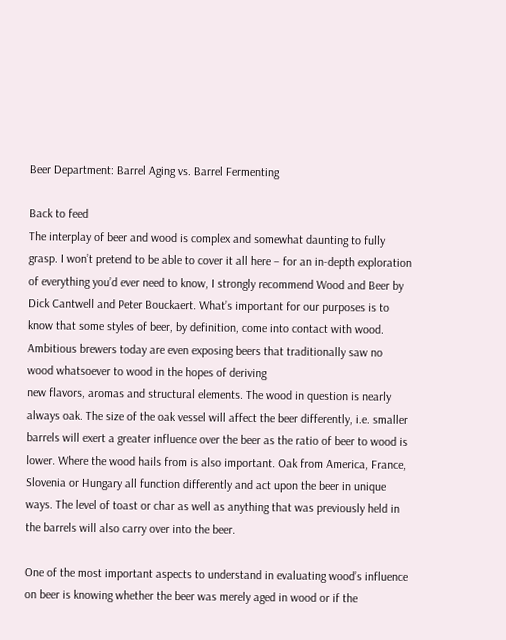Beer Department: Barrel Aging vs. Barrel Fermenting

Back to feed
The interplay of beer and wood is complex and somewhat daunting to fully grasp. I won’t pretend to be able to cover it all here – for an in-depth exploration of everything you’d ever need to know, I strongly recommend Wood and Beer by Dick Cantwell and Peter Bouckaert. What’s important for our purposes is to know that some styles of beer, by definition, come into contact with wood.  Ambitious brewers today are even exposing beers that traditionally saw no wood whatsoever to wood in the hopes of deriving
new flavors, aromas and structural elements. The wood in question is nearly always oak. The size of the oak vessel will affect the beer differently, i.e. smaller barrels will exert a greater influence over the beer as the ratio of beer to wood is lower. Where the wood hails from is also important. Oak from America, France, Slovenia or Hungary all function differently and act upon the beer in unique ways. The level of toast or char as well as anything that was previously held in the barrels will also carry over into the beer.

One of the most important aspects to understand in evaluating wood’s influence on beer is knowing whether the beer was merely aged in wood or if the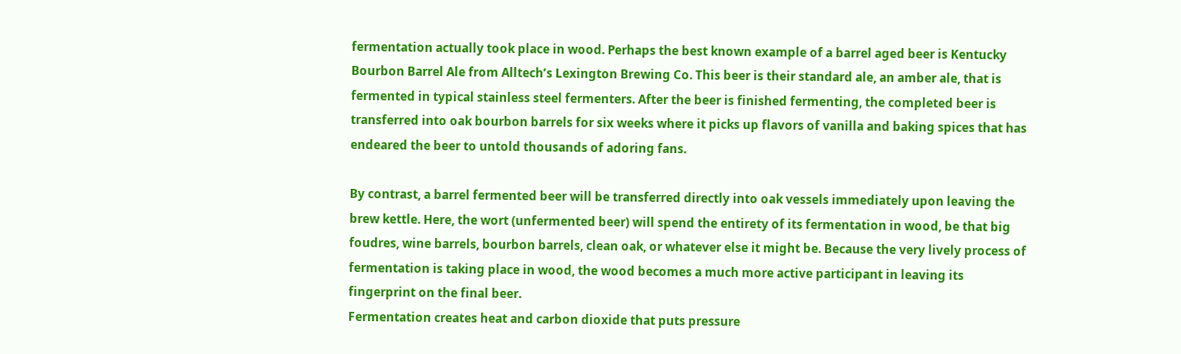fermentation actually took place in wood. Perhaps the best known example of a barrel aged beer is Kentucky Bourbon Barrel Ale from Alltech’s Lexington Brewing Co. This beer is their standard ale, an amber ale, that is fermented in typical stainless steel fermenters. After the beer is finished fermenting, the completed beer is transferred into oak bourbon barrels for six weeks where it picks up flavors of vanilla and baking spices that has endeared the beer to untold thousands of adoring fans.

By contrast, a barrel fermented beer will be transferred directly into oak vessels immediately upon leaving the brew kettle. Here, the wort (unfermented beer) will spend the entirety of its fermentation in wood, be that big foudres, wine barrels, bourbon barrels, clean oak, or whatever else it might be. Because the very lively process of fermentation is taking place in wood, the wood becomes a much more active participant in leaving its fingerprint on the final beer.
Fermentation creates heat and carbon dioxide that puts pressure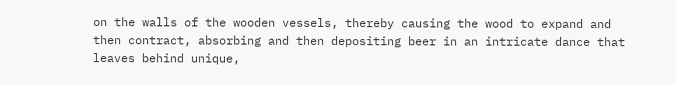on the walls of the wooden vessels, thereby causing the wood to expand and then contract, absorbing and then depositing beer in an intricate dance that leaves behind unique,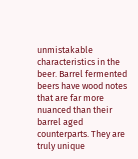unmistakable characteristics in the beer. Barrel fermented beers have wood notes that are far more nuanced than their barrel aged counterparts. They are truly unique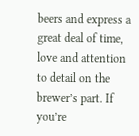beers and express a great deal of time, love and attention to detail on the brewer’s part. If you’re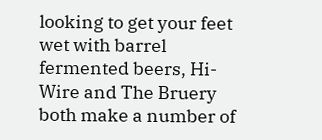looking to get your feet wet with barrel fermented beers, Hi-Wire and The Bruery both make a number of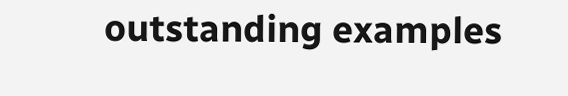outstanding examples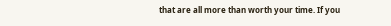that are all more than worth your time. If you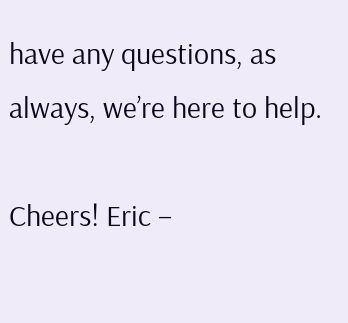have any questions, as always, we’re here to help.

Cheers! Eric –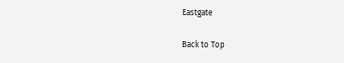Eastgate

Back to Top